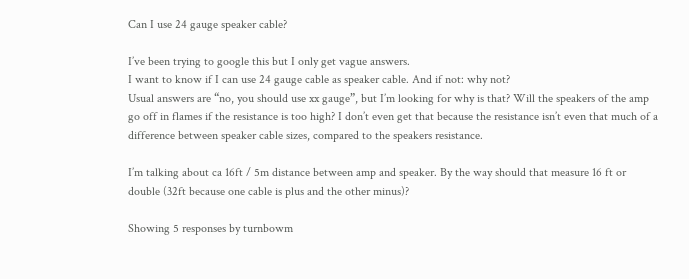Can I use 24 gauge speaker cable?

I’ve been trying to google this but I only get vague answers.
I want to know if I can use 24 gauge cable as speaker cable. And if not: why not?
Usual answers are “no, you should use xx gauge”, but I’m looking for why is that? Will the speakers of the amp go off in flames if the resistance is too high? I don’t even get that because the resistance isn’t even that much of a difference between speaker cable sizes, compared to the speakers resistance.

I’m talking about ca 16ft / 5m distance between amp and speaker. By the way should that measure 16 ft or double (32ft because one cable is plus and the other minus)?

Showing 5 responses by turnbowm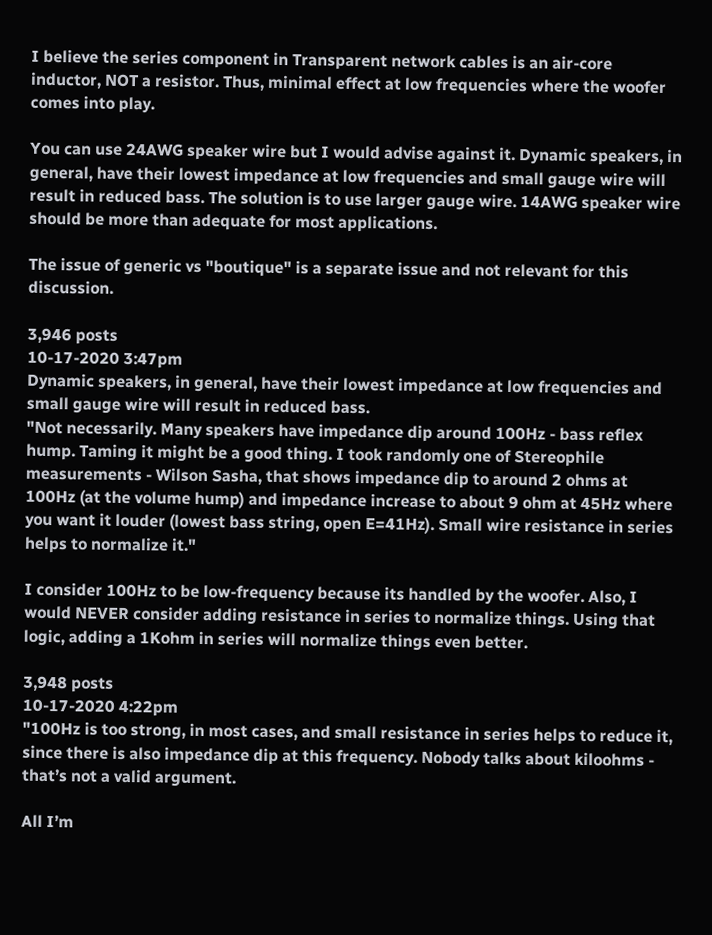I believe the series component in Transparent network cables is an air-core inductor, NOT a resistor. Thus, minimal effect at low frequencies where the woofer comes into play.

You can use 24AWG speaker wire but I would advise against it. Dynamic speakers, in general, have their lowest impedance at low frequencies and small gauge wire will result in reduced bass. The solution is to use larger gauge wire. 14AWG speaker wire should be more than adequate for most applications.

The issue of generic vs "boutique" is a separate issue and not relevant for this discussion.

3,946 posts
10-17-2020 3:47pm
Dynamic speakers, in general, have their lowest impedance at low frequencies and small gauge wire will result in reduced bass.
"Not necessarily. Many speakers have impedance dip around 100Hz - bass reflex hump. Taming it might be a good thing. I took randomly one of Stereophile measurements - Wilson Sasha, that shows impedance dip to around 2 ohms at 100Hz (at the volume hump) and impedance increase to about 9 ohm at 45Hz where you want it louder (lowest bass string, open E=41Hz). Small wire resistance in series helps to normalize it."

I consider 100Hz to be low-frequency because its handled by the woofer. Also, I would NEVER consider adding resistance in series to normalize things. Using that logic, adding a 1Kohm in series will normalize things even better.

3,948 posts
10-17-2020 4:22pm
"100Hz is too strong, in most cases, and small resistance in series helps to reduce it, since there is also impedance dip at this frequency. Nobody talks about kiloohms - that’s not a valid argument.

All I’m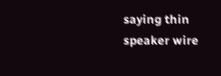saying thin speaker wire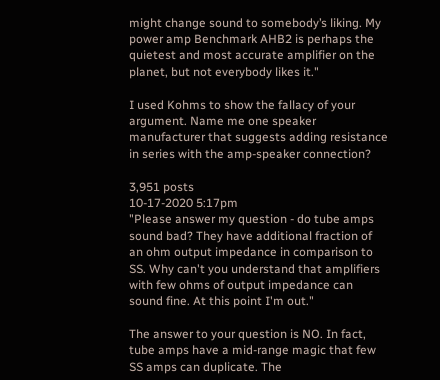might change sound to somebody’s liking. My power amp Benchmark AHB2 is perhaps the quietest and most accurate amplifier on the planet, but not everybody likes it."

I used Kohms to show the fallacy of your argument. Name me one speaker manufacturer that suggests adding resistance in series with the amp-speaker connection?

3,951 posts
10-17-2020 5:17pm
"Please answer my question - do tube amps sound bad? They have additional fraction of an ohm output impedance in comparison to SS. Why can't you understand that amplifiers with few ohms of output impedance can sound fine. At this point I'm out."

The answer to your question is NO. In fact, tube amps have a mid-range magic that few SS amps can duplicate. The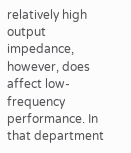relatively high output impedance, however, does affect low-frequency performance. In that department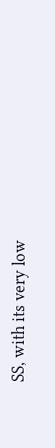SS, with its very low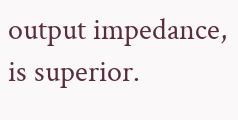output impedance, is superior.